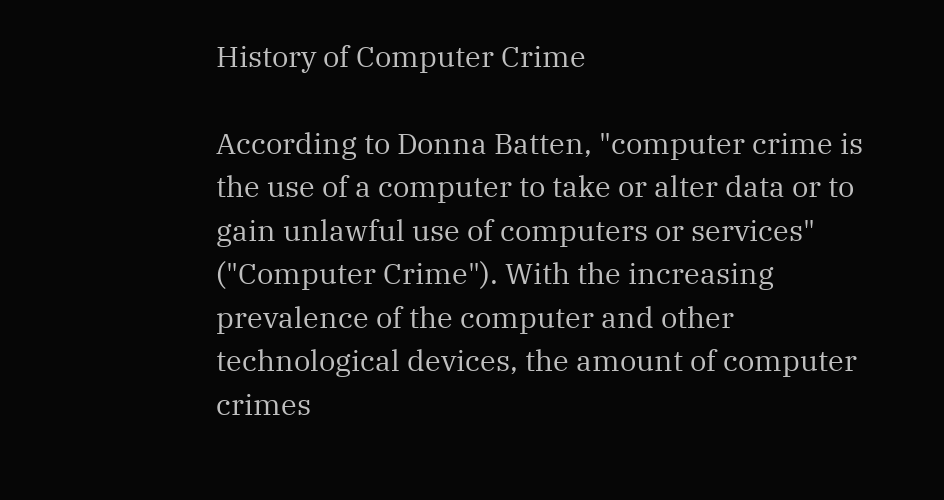History of Computer Crime

According to Donna Batten, "computer crime is the use of a computer to take or alter data or to gain unlawful use of computers or services" ("Computer Crime"). With the increasing prevalence of the computer and other technological devices, the amount of computer crimes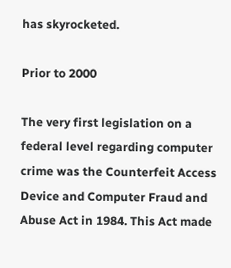has skyrocketed.

Prior to 2000

The very first legislation on a federal level regarding computer crime was the Counterfeit Access Device and Computer Fraud and Abuse Act in 1984. This Act made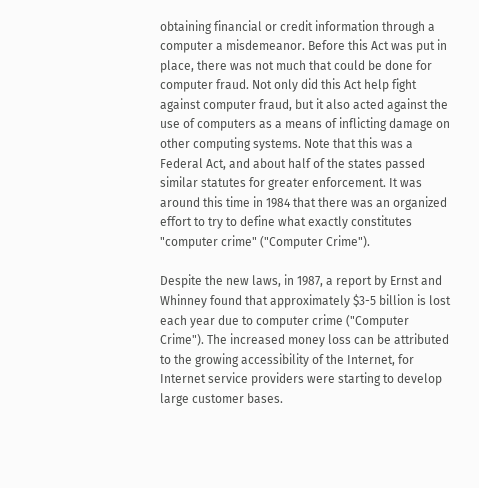obtaining financial or credit information through a computer a misdemeanor. Before this Act was put in place, there was not much that could be done for computer fraud. Not only did this Act help fight against computer fraud, but it also acted against the use of computers as a means of inflicting damage on other computing systems. Note that this was a Federal Act, and about half of the states passed similar statutes for greater enforcement. It was around this time in 1984 that there was an organized effort to try to define what exactly constitutes "computer crime" ("Computer Crime").

Despite the new laws, in 1987, a report by Ernst and Whinney found that approximately $3-5 billion is lost each year due to computer crime ("Computer Crime"). The increased money loss can be attributed to the growing accessibility of the Internet, for Internet service providers were starting to develop large customer bases.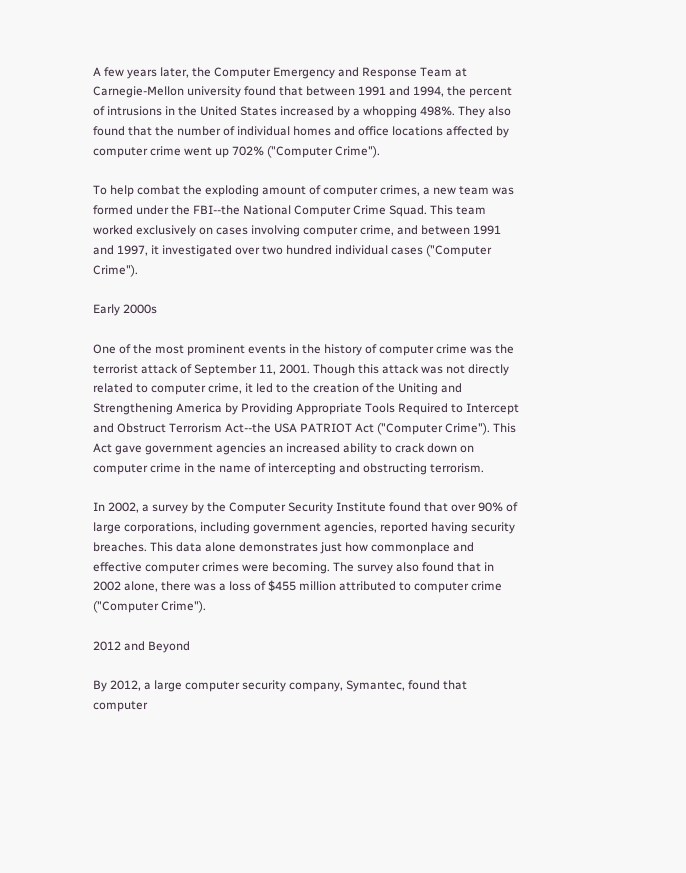A few years later, the Computer Emergency and Response Team at Carnegie-Mellon university found that between 1991 and 1994, the percent of intrusions in the United States increased by a whopping 498%. They also found that the number of individual homes and office locations affected by computer crime went up 702% ("Computer Crime").

To help combat the exploding amount of computer crimes, a new team was formed under the FBI--the National Computer Crime Squad. This team worked exclusively on cases involving computer crime, and between 1991 and 1997, it investigated over two hundred individual cases ("Computer Crime").

Early 2000s

One of the most prominent events in the history of computer crime was the terrorist attack of September 11, 2001. Though this attack was not directly related to computer crime, it led to the creation of the Uniting and Strengthening America by Providing Appropriate Tools Required to Intercept and Obstruct Terrorism Act--the USA PATRIOT Act ("Computer Crime"). This Act gave government agencies an increased ability to crack down on computer crime in the name of intercepting and obstructing terrorism.

In 2002, a survey by the Computer Security Institute found that over 90% of large corporations, including government agencies, reported having security breaches. This data alone demonstrates just how commonplace and effective computer crimes were becoming. The survey also found that in 2002 alone, there was a loss of $455 million attributed to computer crime ("Computer Crime").

2012 and Beyond

By 2012, a large computer security company, Symantec, found that computer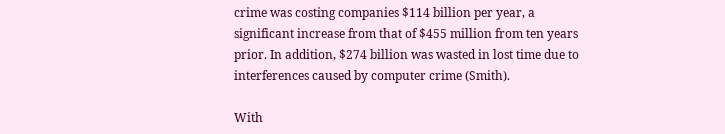crime was costing companies $114 billion per year, a significant increase from that of $455 million from ten years prior. In addition, $274 billion was wasted in lost time due to interferences caused by computer crime (Smith).

With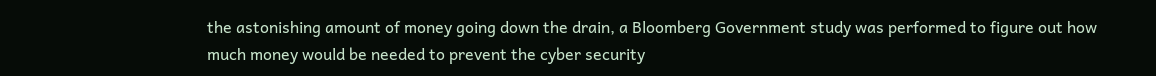the astonishing amount of money going down the drain, a Bloomberg Government study was performed to figure out how much money would be needed to prevent the cyber security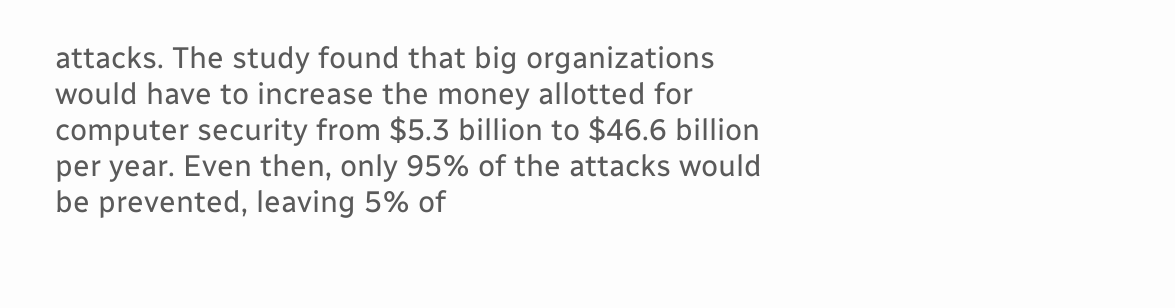attacks. The study found that big organizations would have to increase the money allotted for computer security from $5.3 billion to $46.6 billion per year. Even then, only 95% of the attacks would be prevented, leaving 5% of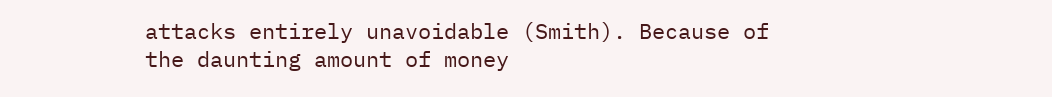attacks entirely unavoidable (Smith). Because of the daunting amount of money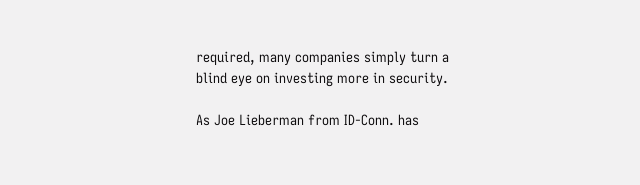required, many companies simply turn a blind eye on investing more in security.

As Joe Lieberman from ID-Conn. has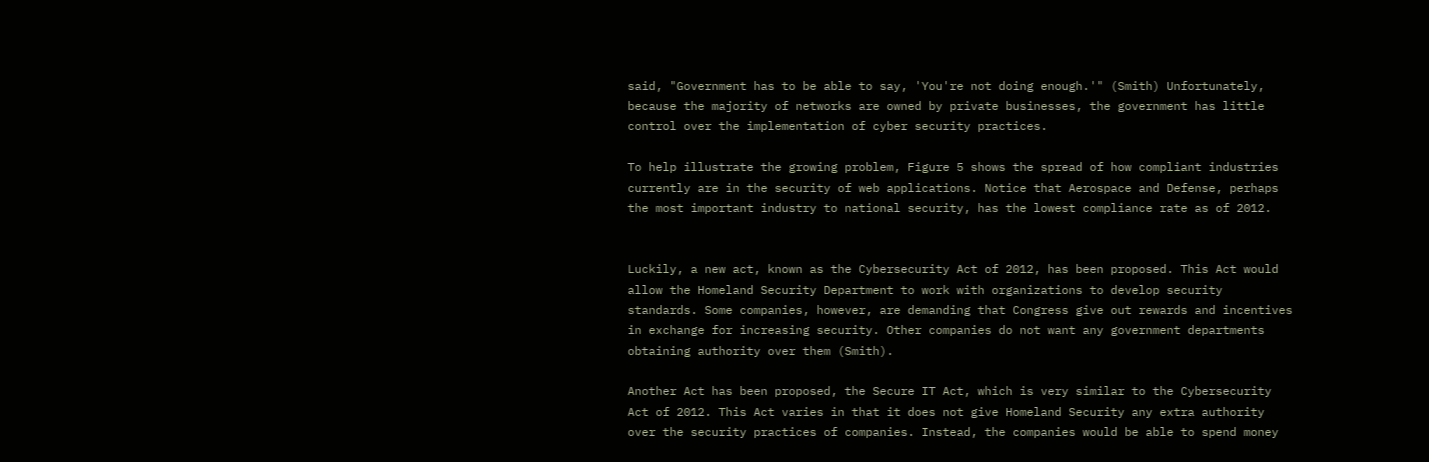said, "Government has to be able to say, 'You're not doing enough.'" (Smith) Unfortunately, because the majority of networks are owned by private businesses, the government has little control over the implementation of cyber security practices.

To help illustrate the growing problem, Figure 5 shows the spread of how compliant industries currently are in the security of web applications. Notice that Aerospace and Defense, perhaps the most important industry to national security, has the lowest compliance rate as of 2012.


Luckily, a new act, known as the Cybersecurity Act of 2012, has been proposed. This Act would allow the Homeland Security Department to work with organizations to develop security standards. Some companies, however, are demanding that Congress give out rewards and incentives in exchange for increasing security. Other companies do not want any government departments obtaining authority over them (Smith).

Another Act has been proposed, the Secure IT Act, which is very similar to the Cybersecurity Act of 2012. This Act varies in that it does not give Homeland Security any extra authority over the security practices of companies. Instead, the companies would be able to spend money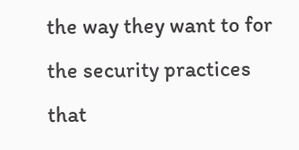the way they want to for the security practices that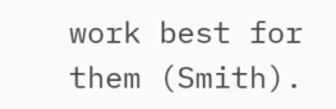work best for them (Smith).